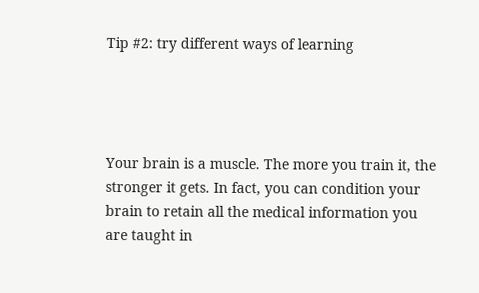Tip #2: try different ways of learning




Your brain is a muscle. The more you train it, the stronger it gets. In fact, you can condition your brain to retain all the medical information you are taught in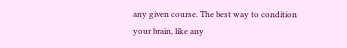any given course. The best way to condition your brain, like any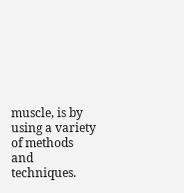muscle, is by using a variety of methods and techniques.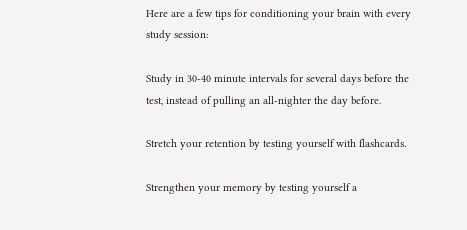Here are a few tips for conditioning your brain with every study session:

Study in 30-40 minute intervals for several days before the test, instead of pulling an all-nighter the day before.

Stretch your retention by testing yourself with flashcards.

Strengthen your memory by testing yourself a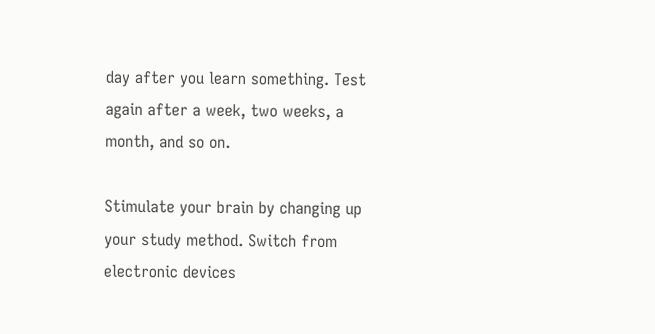day after you learn something. Test again after a week, two weeks, a month, and so on.

Stimulate your brain by changing up your study method. Switch from electronic devices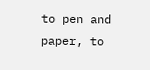to pen and paper, to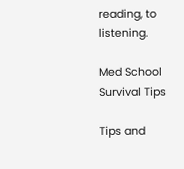reading, to listening.

Med School Survival Tips

Tips and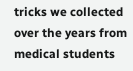tricks we collected over the years from medical students